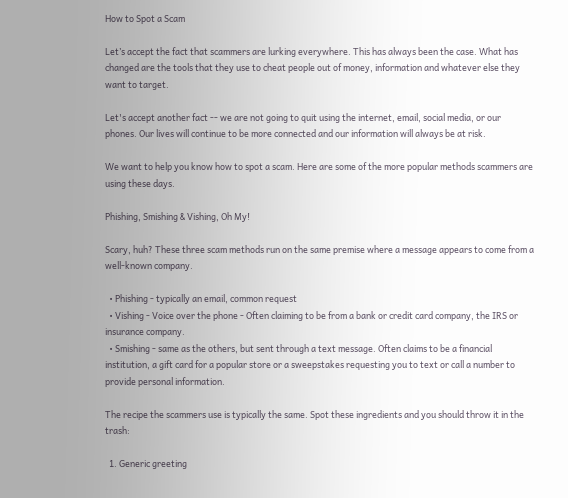How to Spot a Scam

Let’s accept the fact that scammers are lurking everywhere. This has always been the case. What has changed are the tools that they use to cheat people out of money, information and whatever else they want to target.

Let's accept another fact -- we are not going to quit using the internet, email, social media, or our phones. Our lives will continue to be more connected and our information will always be at risk.

We want to help you know how to spot a scam. Here are some of the more popular methods scammers are using these days.

Phishing, Smishing & Vishing, Oh My!

Scary, huh? These three scam methods run on the same premise where a message appears to come from a well-known company.

  • Phishing - typically an email, common request
  • Vishing - Voice over the phone - Often claiming to be from a bank or credit card company, the IRS or insurance company.
  • Smishing - same as the others, but sent through a text message. Often claims to be a financial institution, a gift card for a popular store or a sweepstakes requesting you to text or call a number to provide personal information.

The recipe the scammers use is typically the same. Spot these ingredients and you should throw it in the trash:

  1. Generic greeting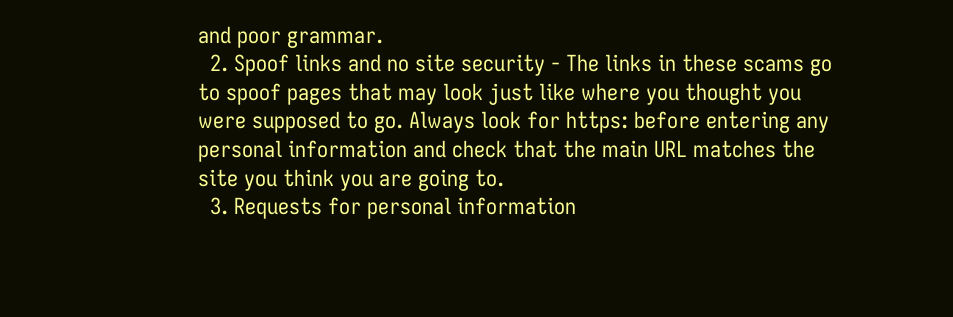and poor grammar.
  2. Spoof links and no site security - The links in these scams go to spoof pages that may look just like where you thought you were supposed to go. Always look for https: before entering any personal information and check that the main URL matches the site you think you are going to.
  3. Requests for personal information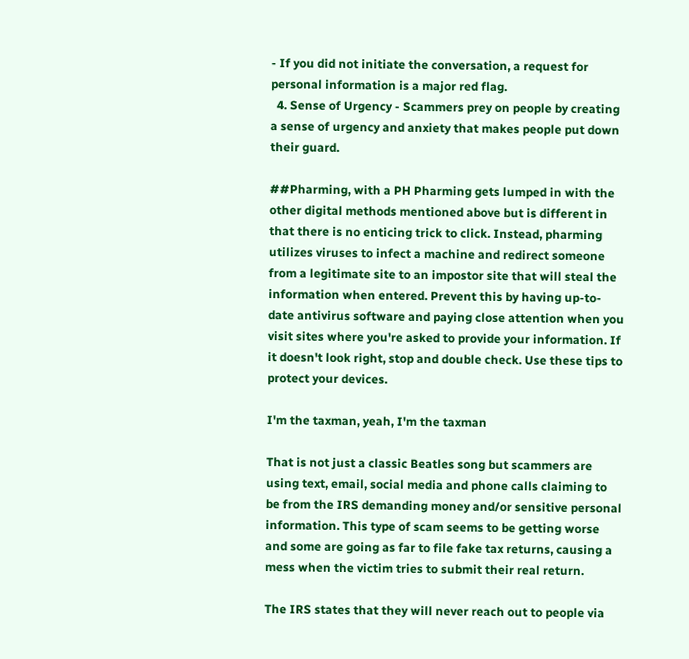- If you did not initiate the conversation, a request for personal information is a major red flag.
  4. Sense of Urgency - Scammers prey on people by creating a sense of urgency and anxiety that makes people put down their guard.

##Pharming, with a PH Pharming gets lumped in with the other digital methods mentioned above but is different in that there is no enticing trick to click. Instead, pharming utilizes viruses to infect a machine and redirect someone from a legitimate site to an impostor site that will steal the information when entered. Prevent this by having up-to-date antivirus software and paying close attention when you visit sites where you're asked to provide your information. If it doesn't look right, stop and double check. Use these tips to protect your devices.

I'm the taxman, yeah, I'm the taxman

That is not just a classic Beatles song but scammers are using text, email, social media and phone calls claiming to be from the IRS demanding money and/or sensitive personal information. This type of scam seems to be getting worse and some are going as far to file fake tax returns, causing a mess when the victim tries to submit their real return.

The IRS states that they will never reach out to people via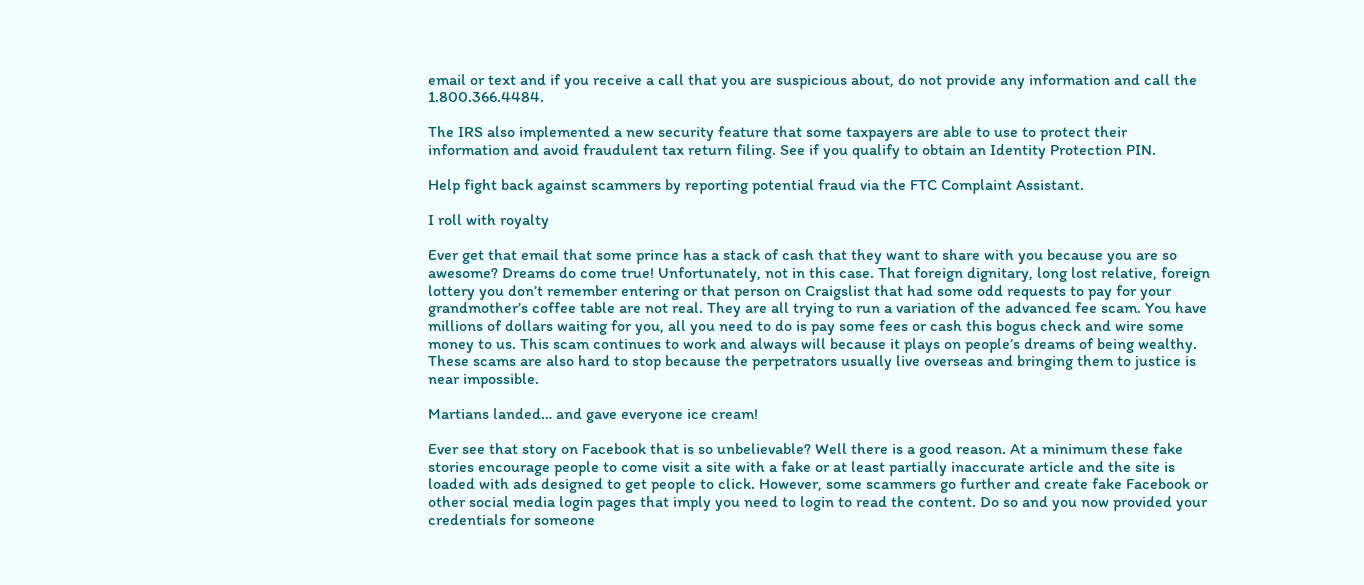email or text and if you receive a call that you are suspicious about, do not provide any information and call the 1.800.366.4484.

The IRS also implemented a new security feature that some taxpayers are able to use to protect their information and avoid fraudulent tax return filing. See if you qualify to obtain an Identity Protection PIN.

Help fight back against scammers by reporting potential fraud via the FTC Complaint Assistant.

I roll with royalty

Ever get that email that some prince has a stack of cash that they want to share with you because you are so awesome? Dreams do come true! Unfortunately, not in this case. That foreign dignitary, long lost relative, foreign lottery you don’t remember entering or that person on Craigslist that had some odd requests to pay for your grandmother’s coffee table are not real. They are all trying to run a variation of the advanced fee scam. You have millions of dollars waiting for you, all you need to do is pay some fees or cash this bogus check and wire some money to us. This scam continues to work and always will because it plays on people’s dreams of being wealthy. These scams are also hard to stop because the perpetrators usually live overseas and bringing them to justice is near impossible.

Martians landed… and gave everyone ice cream!

Ever see that story on Facebook that is so unbelievable? Well there is a good reason. At a minimum these fake stories encourage people to come visit a site with a fake or at least partially inaccurate article and the site is loaded with ads designed to get people to click. However, some scammers go further and create fake Facebook or other social media login pages that imply you need to login to read the content. Do so and you now provided your credentials for someone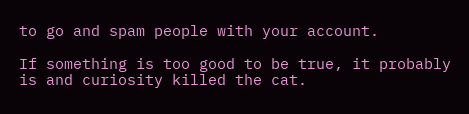to go and spam people with your account.

If something is too good to be true, it probably is and curiosity killed the cat.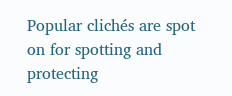Popular clichés are spot on for spotting and protecting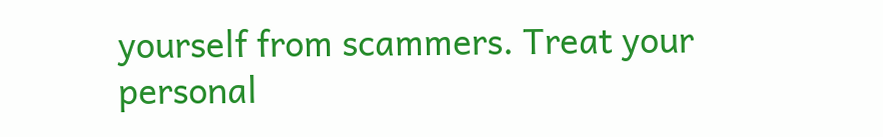yourself from scammers. Treat your personal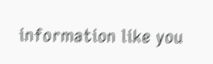information like you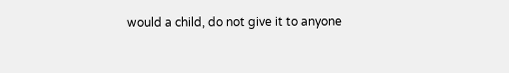would a child, do not give it to anyone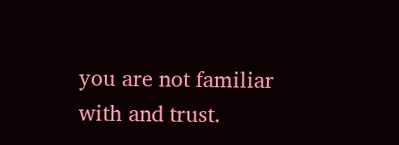you are not familiar with and trust.